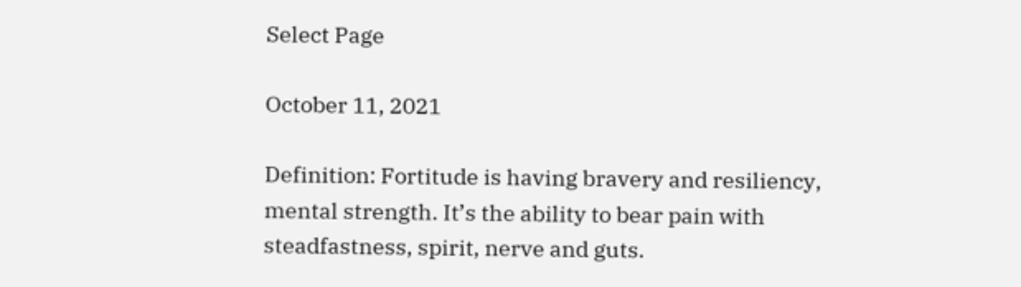Select Page

October 11, 2021

Definition: Fortitude is having bravery and resiliency, mental strength. It’s the ability to bear pain with steadfastness, spirit, nerve and guts.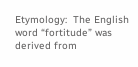Etymology:  The English word “fortitude” was derived from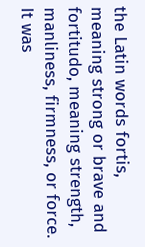the Latin words fortis, meaning strong or brave and fortitudo, meaning strength, manliness, firmness, or force. It was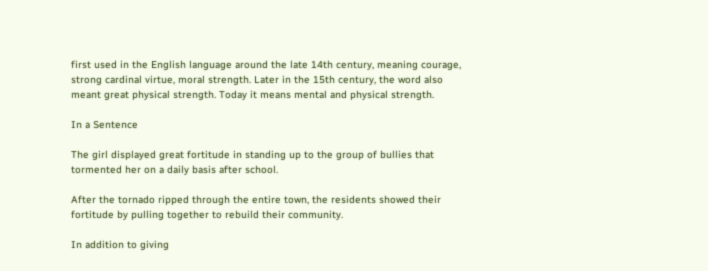first used in the English language around the late 14th century, meaning courage, strong cardinal virtue, moral strength. Later in the 15th century, the word also meant great physical strength. Today it means mental and physical strength.

In a Sentence

The girl displayed great fortitude in standing up to the group of bullies that tormented her on a daily basis after school.

After the tornado ripped through the entire town, the residents showed their fortitude by pulling together to rebuild their community.

In addition to giving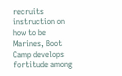recruits instruction on how to be Marines, Boot Camp develops fortitude among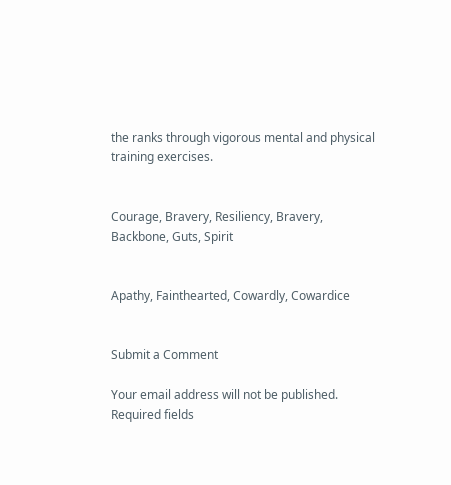the ranks through vigorous mental and physical training exercises.


Courage, Bravery, Resiliency, Bravery, Backbone, Guts, Spirit


Apathy, Fainthearted, Cowardly, Cowardice


Submit a Comment

Your email address will not be published. Required fields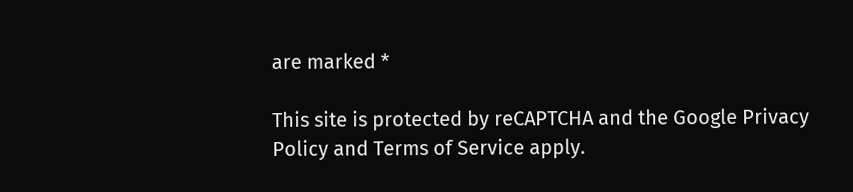are marked *

This site is protected by reCAPTCHA and the Google Privacy Policy and Terms of Service apply.